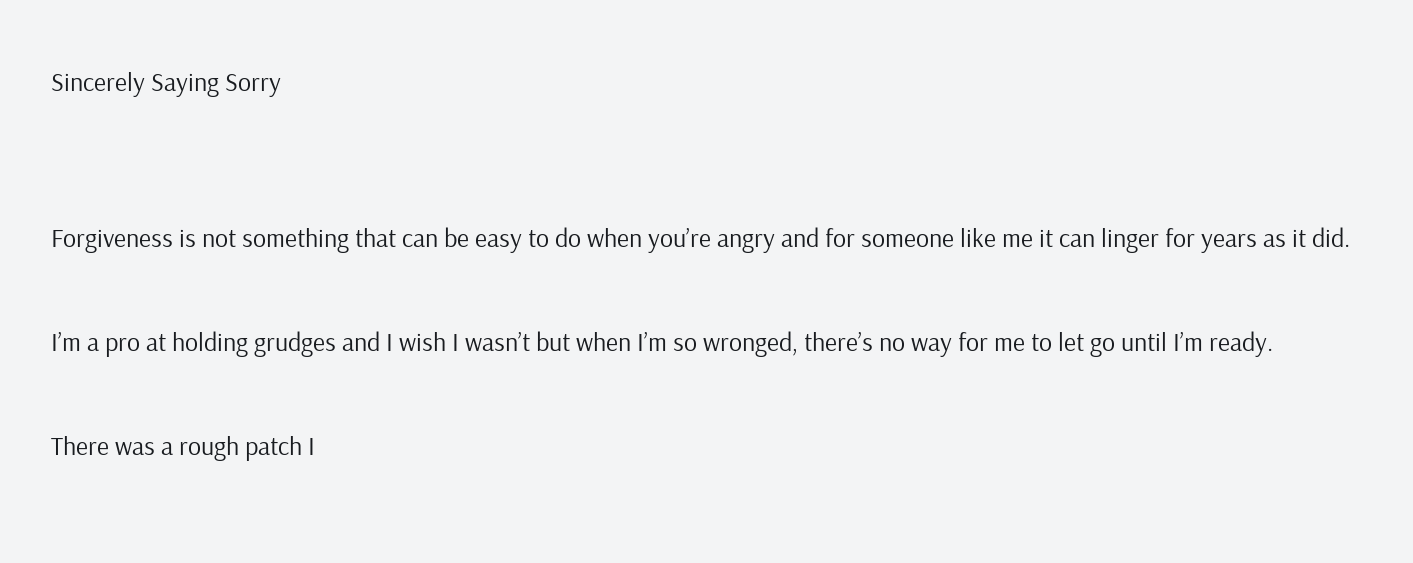Sincerely Saying Sorry


Forgiveness is not something that can be easy to do when you’re angry and for someone like me it can linger for years as it did.

I’m a pro at holding grudges and I wish I wasn’t but when I’m so wronged, there’s no way for me to let go until I’m ready.

There was a rough patch I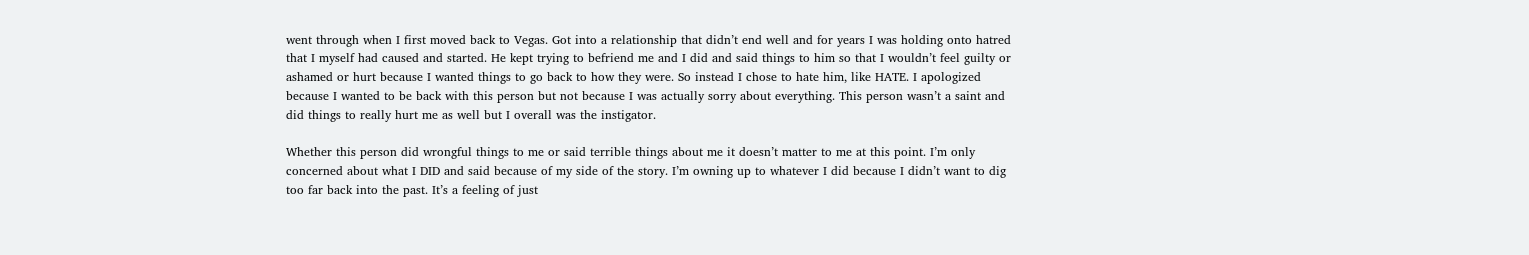went through when I first moved back to Vegas. Got into a relationship that didn’t end well and for years I was holding onto hatred that I myself had caused and started. He kept trying to befriend me and I did and said things to him so that I wouldn’t feel guilty or ashamed or hurt because I wanted things to go back to how they were. So instead I chose to hate him, like HATE. I apologized because I wanted to be back with this person but not because I was actually sorry about everything. This person wasn’t a saint and did things to really hurt me as well but I overall was the instigator.

Whether this person did wrongful things to me or said terrible things about me it doesn’t matter to me at this point. I’m only concerned about what I DID and said because of my side of the story. I’m owning up to whatever I did because I didn’t want to dig too far back into the past. It’s a feeling of just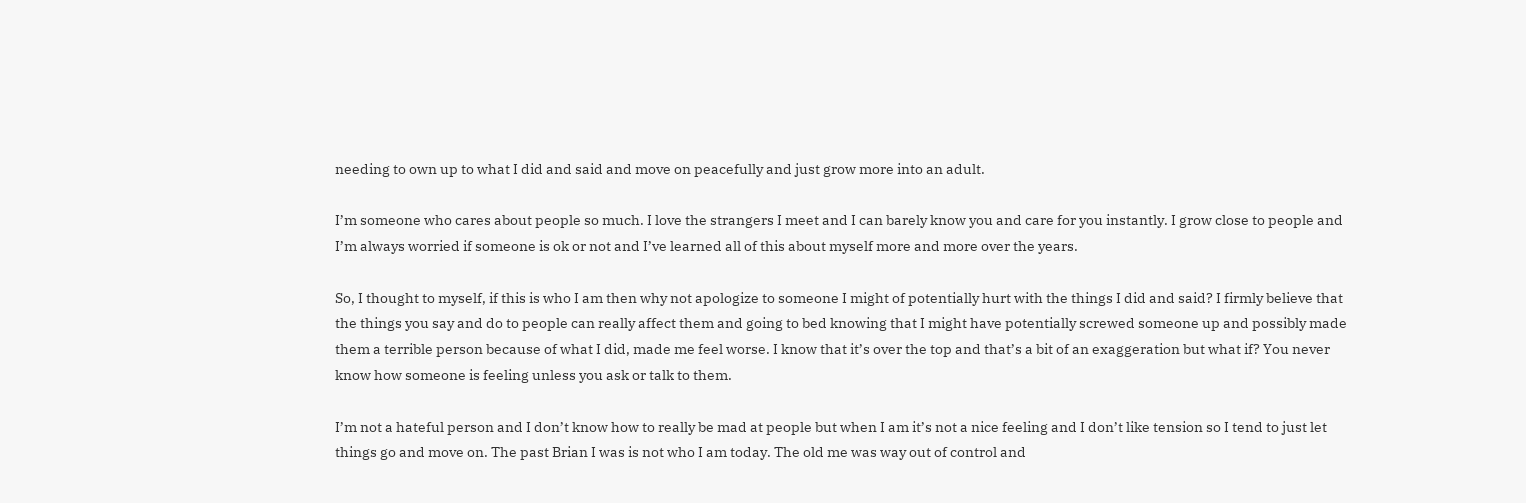needing to own up to what I did and said and move on peacefully and just grow more into an adult.

I’m someone who cares about people so much. I love the strangers I meet and I can barely know you and care for you instantly. I grow close to people and I’m always worried if someone is ok or not and I’ve learned all of this about myself more and more over the years.

So, I thought to myself, if this is who I am then why not apologize to someone I might of potentially hurt with the things I did and said? I firmly believe that the things you say and do to people can really affect them and going to bed knowing that I might have potentially screwed someone up and possibly made them a terrible person because of what I did, made me feel worse. I know that it’s over the top and that’s a bit of an exaggeration but what if? You never know how someone is feeling unless you ask or talk to them.

I’m not a hateful person and I don’t know how to really be mad at people but when I am it’s not a nice feeling and I don’t like tension so I tend to just let things go and move on. The past Brian I was is not who I am today. The old me was way out of control and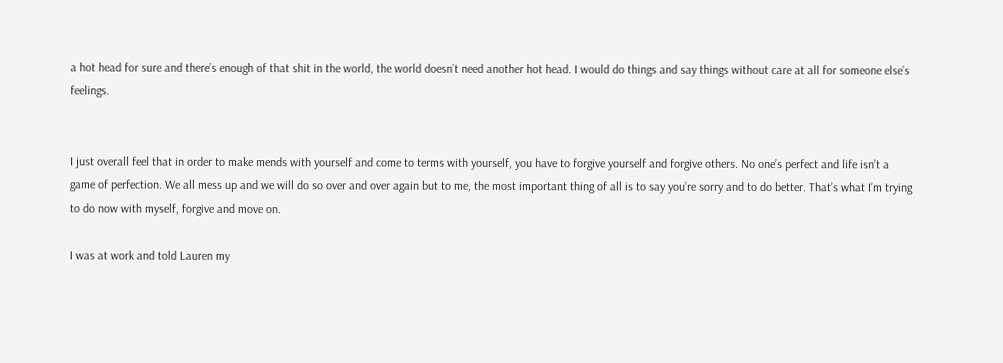a hot head for sure and there’s enough of that shit in the world, the world doesn’t need another hot head. I would do things and say things without care at all for someone else’s feelings.


I just overall feel that in order to make mends with yourself and come to terms with yourself, you have to forgive yourself and forgive others. No one’s perfect and life isn’t a game of perfection. We all mess up and we will do so over and over again but to me, the most important thing of all is to say you’re sorry and to do better. That’s what I’m trying to do now with myself, forgive and move on.

I was at work and told Lauren my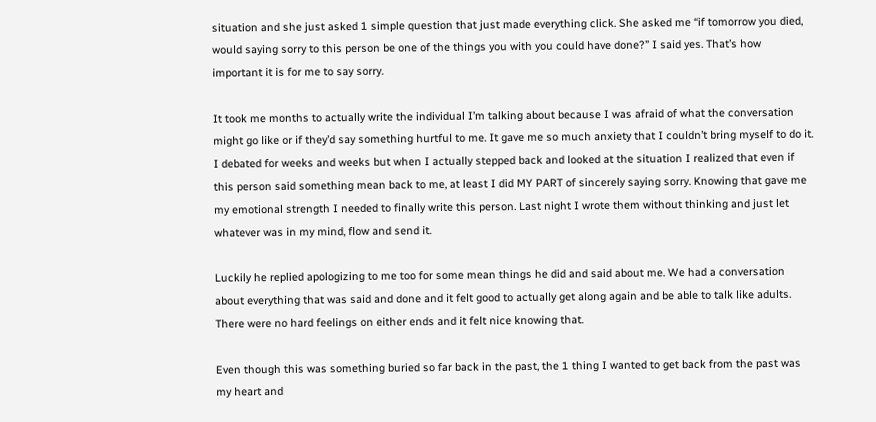situation and she just asked 1 simple question that just made everything click. She asked me “if tomorrow you died, would saying sorry to this person be one of the things you with you could have done?” I said yes. That’s how important it is for me to say sorry.

It took me months to actually write the individual I’m talking about because I was afraid of what the conversation might go like or if they’d say something hurtful to me. It gave me so much anxiety that I couldn’t bring myself to do it. I debated for weeks and weeks but when I actually stepped back and looked at the situation I realized that even if this person said something mean back to me, at least I did MY PART of sincerely saying sorry. Knowing that gave me my emotional strength I needed to finally write this person. Last night I wrote them without thinking and just let whatever was in my mind, flow and send it.

Luckily he replied apologizing to me too for some mean things he did and said about me. We had a conversation about everything that was said and done and it felt good to actually get along again and be able to talk like adults. There were no hard feelings on either ends and it felt nice knowing that.

Even though this was something buried so far back in the past, the 1 thing I wanted to get back from the past was my heart and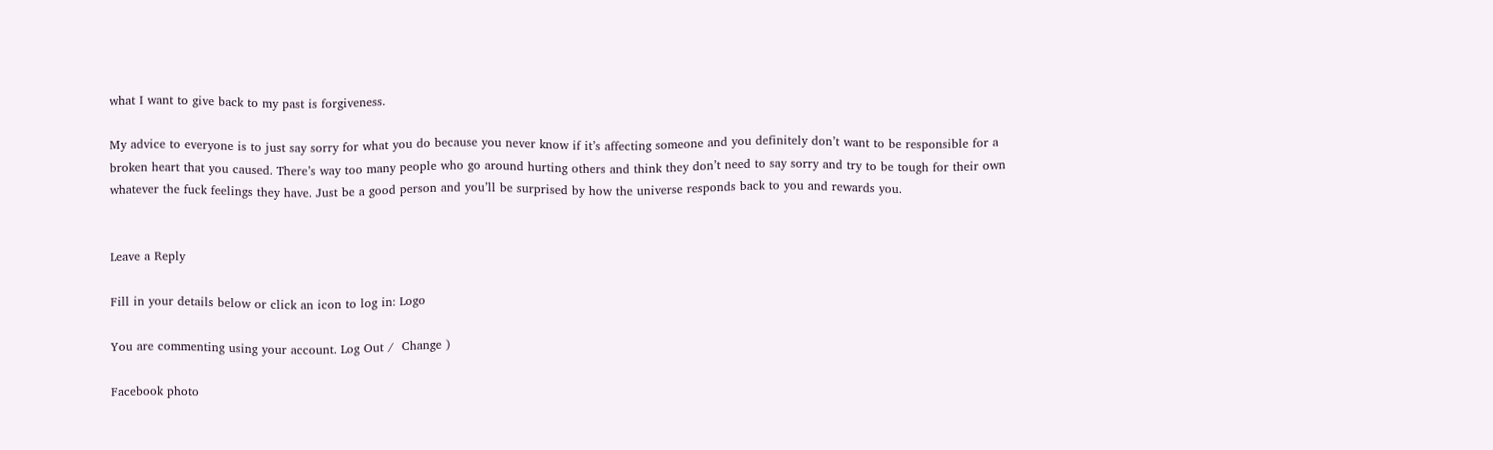what I want to give back to my past is forgiveness.

My advice to everyone is to just say sorry for what you do because you never know if it’s affecting someone and you definitely don’t want to be responsible for a broken heart that you caused. There’s way too many people who go around hurting others and think they don’t need to say sorry and try to be tough for their own whatever the fuck feelings they have. Just be a good person and you’ll be surprised by how the universe responds back to you and rewards you.


Leave a Reply

Fill in your details below or click an icon to log in: Logo

You are commenting using your account. Log Out /  Change )

Facebook photo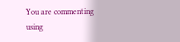You are commenting using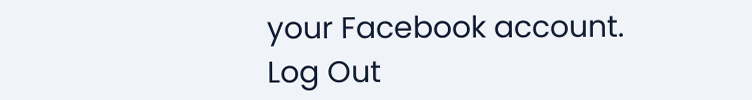your Facebook account. Log Out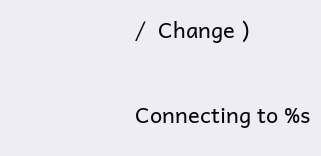/  Change )

Connecting to %s